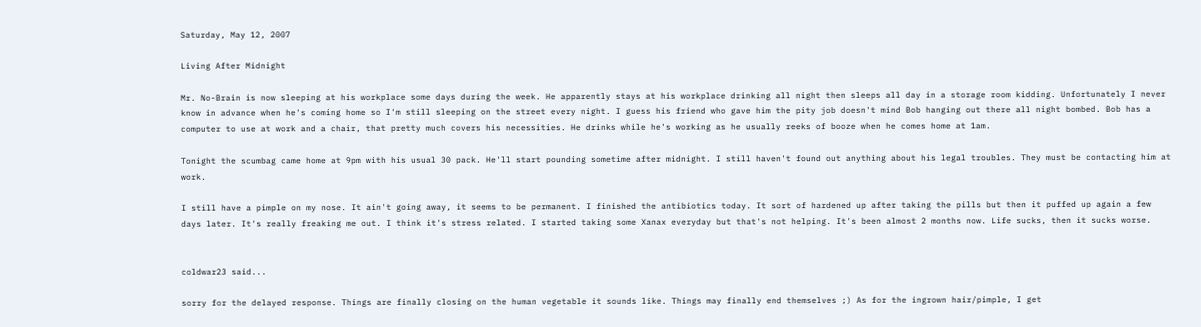Saturday, May 12, 2007

Living After Midnight

Mr. No-Brain is now sleeping at his workplace some days during the week. He apparently stays at his workplace drinking all night then sleeps all day in a storage room kidding. Unfortunately I never know in advance when he's coming home so I'm still sleeping on the street every night. I guess his friend who gave him the pity job doesn't mind Bob hanging out there all night bombed. Bob has a computer to use at work and a chair, that pretty much covers his necessities. He drinks while he's working as he usually reeks of booze when he comes home at 1am.

Tonight the scumbag came home at 9pm with his usual 30 pack. He'll start pounding sometime after midnight. I still haven't found out anything about his legal troubles. They must be contacting him at work.

I still have a pimple on my nose. It ain't going away, it seems to be permanent. I finished the antibiotics today. It sort of hardened up after taking the pills but then it puffed up again a few days later. It's really freaking me out. I think it's stress related. I started taking some Xanax everyday but that's not helping. It's been almost 2 months now. Life sucks, then it sucks worse.


coldwar23 said...

sorry for the delayed response. Things are finally closing on the human vegetable it sounds like. Things may finally end themselves ;) As for the ingrown hair/pimple, I get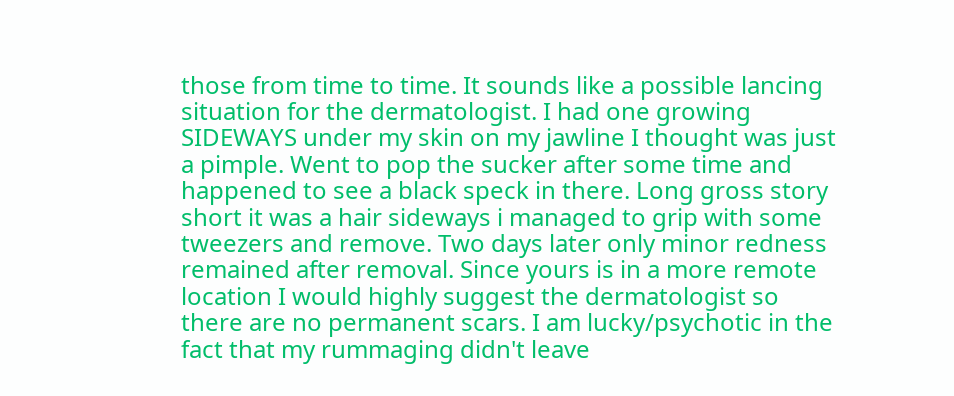those from time to time. It sounds like a possible lancing situation for the dermatologist. I had one growing SIDEWAYS under my skin on my jawline I thought was just a pimple. Went to pop the sucker after some time and happened to see a black speck in there. Long gross story short it was a hair sideways i managed to grip with some tweezers and remove. Two days later only minor redness remained after removal. Since yours is in a more remote location I would highly suggest the dermatologist so there are no permanent scars. I am lucky/psychotic in the fact that my rummaging didn't leave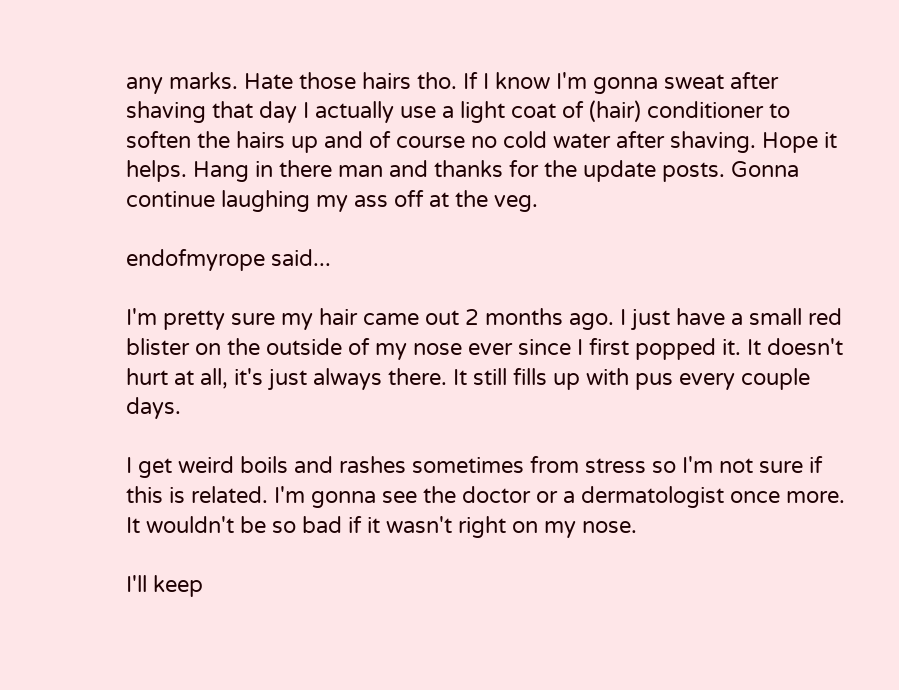any marks. Hate those hairs tho. If I know I'm gonna sweat after shaving that day I actually use a light coat of (hair) conditioner to soften the hairs up and of course no cold water after shaving. Hope it helps. Hang in there man and thanks for the update posts. Gonna continue laughing my ass off at the veg.

endofmyrope said...

I'm pretty sure my hair came out 2 months ago. I just have a small red blister on the outside of my nose ever since I first popped it. It doesn't hurt at all, it's just always there. It still fills up with pus every couple days.

I get weird boils and rashes sometimes from stress so I'm not sure if this is related. I'm gonna see the doctor or a dermatologist once more. It wouldn't be so bad if it wasn't right on my nose.

I'll keep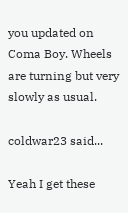you updated on Coma Boy. Wheels are turning but very slowly as usual.

coldwar23 said...

Yeah I get these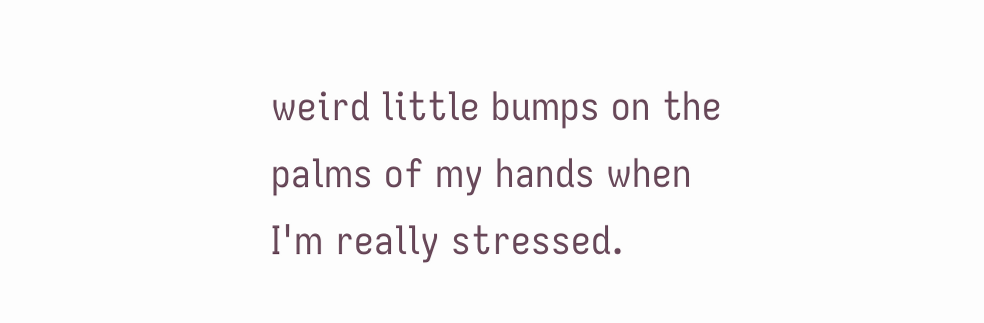weird little bumps on the palms of my hands when I'm really stressed.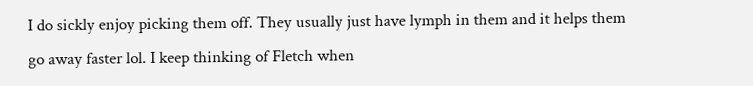I do sickly enjoy picking them off. They usually just have lymph in them and it helps them go away faster lol. I keep thinking of Fletch when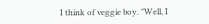I think of veggie boy. "Well, I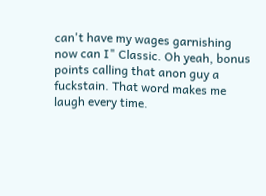can't have my wages garnishing now can I" Classic. Oh yeah, bonus points calling that anon guy a fuckstain. That word makes me laugh every time.